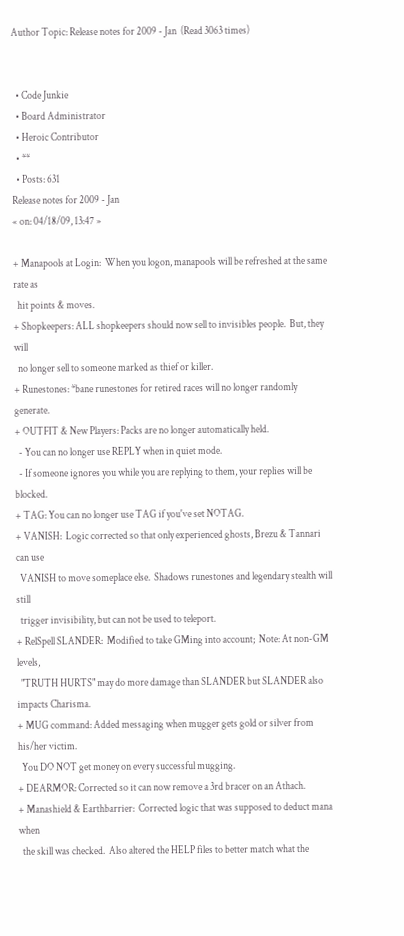Author Topic: Release notes for 2009 - Jan  (Read 3063 times)


  • Code Junkie
  • Board Administrator
  • Heroic Contributor
  • **
  • Posts: 631
Release notes for 2009 - Jan
« on: 04/18/09, 13:47 »

+ Manapools at Login:  When you logon, manapools will be refreshed at the same rate as
  hit points & moves.
+ Shopkeepers: ALL shopkeepers should now sell to invisibles people.  But, they will
  no longer sell to someone marked as thief or killer.
+ Runestones: *bane runestones for retired races will no longer randomly generate.
+ OUTFIT & New Players: Packs are no longer automatically held.
  - You can no longer use REPLY when in quiet mode.
  - If someone ignores you while you are replying to them, your replies will be blocked.
+ TAG: You can no longer use TAG if you've set NOTAG.
+ VANISH:  Logic corrected so that only experienced ghosts, Brezu & Tannari can use
  VANISH to move someplace else.  Shadows runestones and legendary stealth will still
  trigger invisibility, but can not be used to teleport.
+ RelSpell SLANDER:  Modified to take GMing into account;  Note: At non-GM levels,
  "TRUTH HURTS" may do more damage than SLANDER but SLANDER also impacts Charisma.
+ MUG command: Added messaging when mugger gets gold or silver from his/her victim.
  You DO NOT get money on every successful mugging.
+ DEARMOR: Corrected so it can now remove a 3rd bracer on an Athach.
+ Manashield & Earthbarrier:  Corrected logic that was supposed to deduct mana when
  the skill was checked.  Also altered the HELP files to better match what the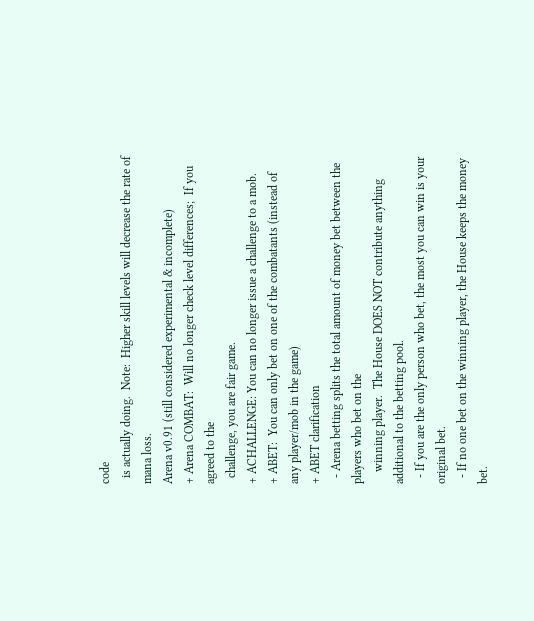code
  is actually doing.  Note:  Higher skill levels will decrease the rate of mana loss.
Arena v0.91 (still considered experimental & incomplete)
+ Arena COMBAT:  Will no longer check level differences;  If you agreed to the
  challenge, you are fair game.
+ ACHALLENGE: You can no longer issue a challenge to a mob.
+ ABET:  You can only bet on one of the combatants (instead of any player/mob in the game)
+ ABET clarification
  - Arena betting splits the total amount of money bet between the players who bet on the
    winning player.  The House DOES NOT contribute anything additional to the betting pool.
  - If you are the only person who bet, the most you can win is your original bet.
  - If no one bet on the winning player, the House keeps the money bet.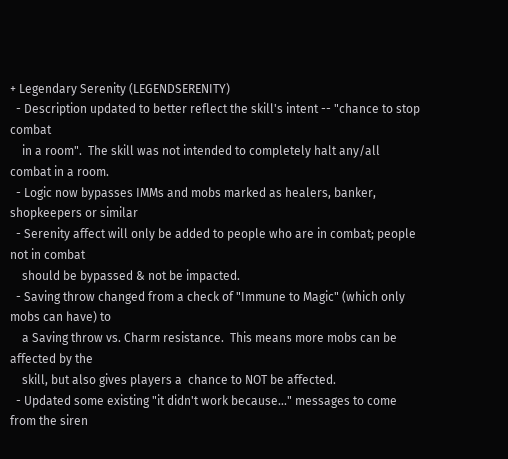+ Legendary Serenity (LEGENDSERENITY)
  - Description updated to better reflect the skill's intent -- "chance to stop combat
    in a room".  The skill was not intended to completely halt any/all combat in a room.
  - Logic now bypasses IMMs and mobs marked as healers, banker, shopkeepers or similar
  - Serenity affect will only be added to people who are in combat; people not in combat
    should be bypassed & not be impacted.
  - Saving throw changed from a check of "Immune to Magic" (which only mobs can have) to
    a Saving throw vs. Charm resistance.  This means more mobs can be affected by the
    skill, but also gives players a  chance to NOT be affected.
  - Updated some existing "it didn't work because..." messages to come from the siren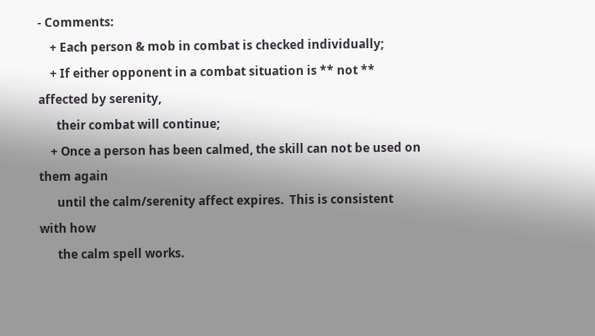- Comments:
    + Each person & mob in combat is checked individually;
    + If either opponent in a combat situation is ** not ** affected by serenity,
      their combat will continue;
    + Once a person has been calmed, the skill can not be used on them again
      until the calm/serenity affect expires.  This is consistent with how
      the calm spell works.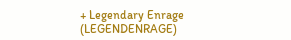+ Legendary Enrage (LEGENDENRAGE)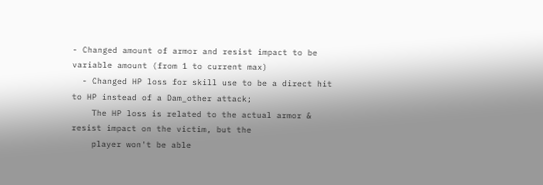- Changed amount of armor and resist impact to be variable amount (from 1 to current max)
  - Changed HP loss for skill use to be a direct hit to HP instead of a Dam_other attack;
    The HP loss is related to the actual armor & resist impact on the victim, but the
    player won't be able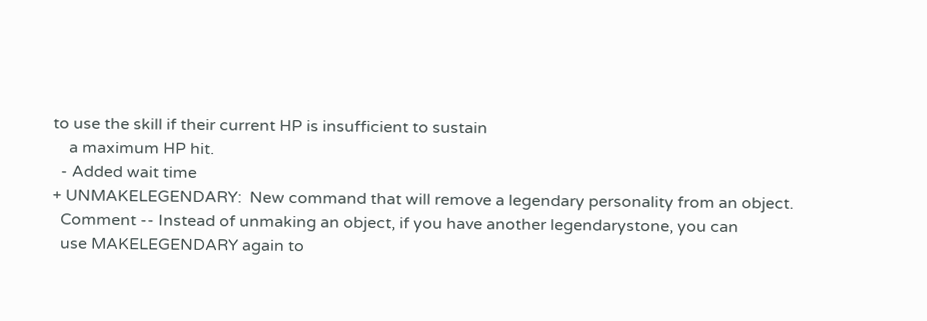to use the skill if their current HP is insufficient to sustain
    a maximum HP hit.
  - Added wait time
+ UNMAKELEGENDARY:  New command that will remove a legendary personality from an object.
  Comment -- Instead of unmaking an object, if you have another legendarystone, you can
  use MAKELEGENDARY again to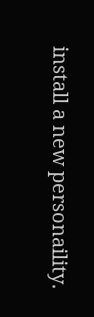install a new personaility.